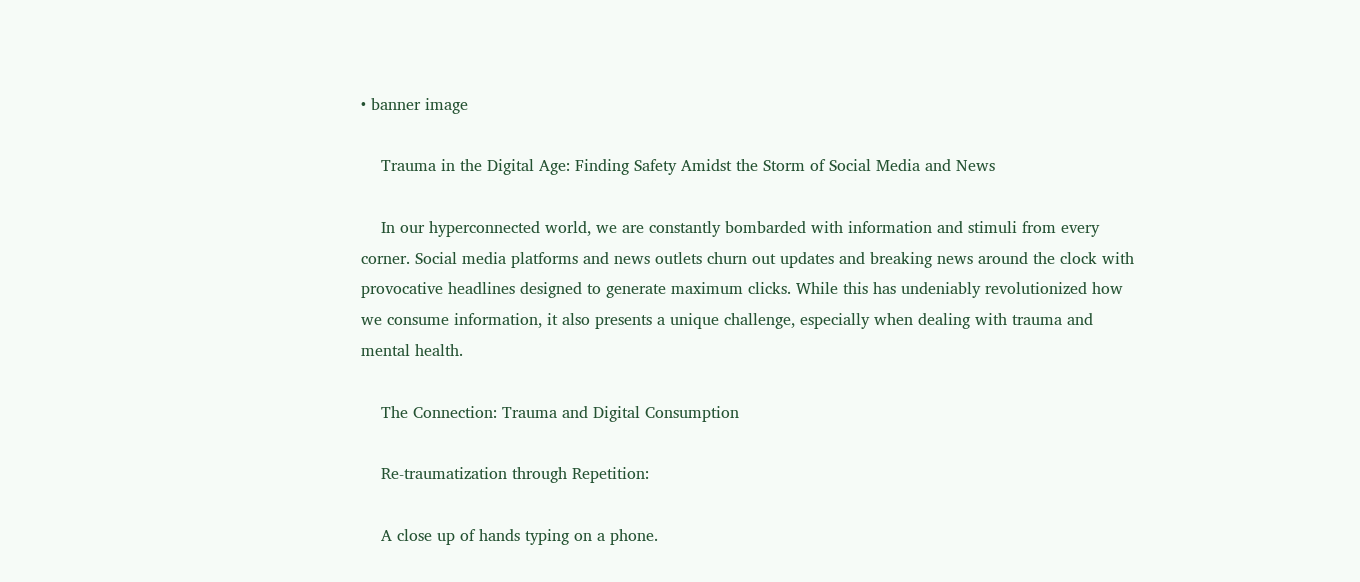• banner image

    Trauma in the Digital Age: Finding Safety Amidst the Storm of Social Media and News

    In our hyperconnected world, we are constantly bombarded with information and stimuli from every corner. Social media platforms and news outlets churn out updates and breaking news around the clock with provocative headlines designed to generate maximum clicks. While this has undeniably revolutionized how we consume information, it also presents a unique challenge, especially when dealing with trauma and mental health.

    The Connection: Trauma and Digital Consumption

    Re-traumatization through Repetition:

    A close up of hands typing on a phone.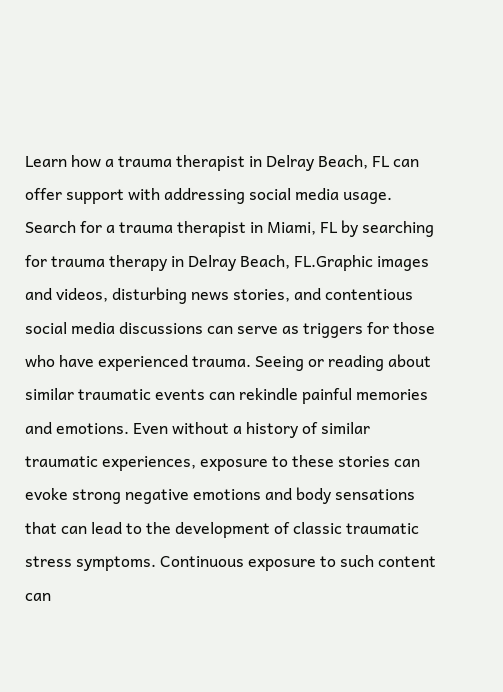Learn how a trauma therapist in Delray Beach, FL can offer support with addressing social media usage. Search for a trauma therapist in Miami, FL by searching for trauma therapy in Delray Beach, FL.Graphic images and videos, disturbing news stories, and contentious social media discussions can serve as triggers for those who have experienced trauma. Seeing or reading about similar traumatic events can rekindle painful memories and emotions. Even without a history of similar traumatic experiences, exposure to these stories can evoke strong negative emotions and body sensations that can lead to the development of classic traumatic stress symptoms. Continuous exposure to such content can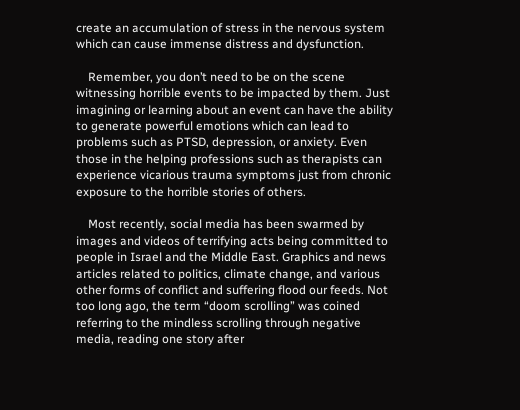create an accumulation of stress in the nervous system which can cause immense distress and dysfunction.

    Remember, you don’t need to be on the scene witnessing horrible events to be impacted by them. Just imagining or learning about an event can have the ability to generate powerful emotions which can lead to problems such as PTSD, depression, or anxiety. Even those in the helping professions such as therapists can experience vicarious trauma symptoms just from chronic exposure to the horrible stories of others.

    Most recently, social media has been swarmed by images and videos of terrifying acts being committed to people in Israel and the Middle East. Graphics and news articles related to politics, climate change, and various other forms of conflict and suffering flood our feeds. Not too long ago, the term “doom scrolling” was coined referring to the mindless scrolling through negative media, reading one story after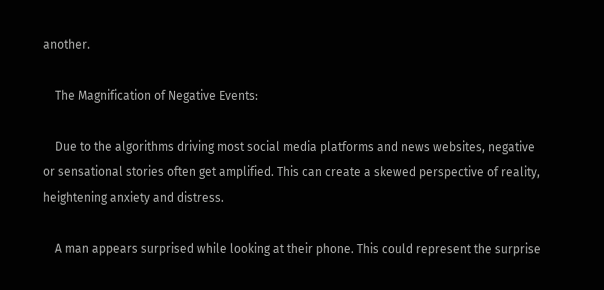another.

    The Magnification of Negative Events:

    Due to the algorithms driving most social media platforms and news websites, negative or sensational stories often get amplified. This can create a skewed perspective of reality, heightening anxiety and distress.

    A man appears surprised while looking at their phone. This could represent the surprise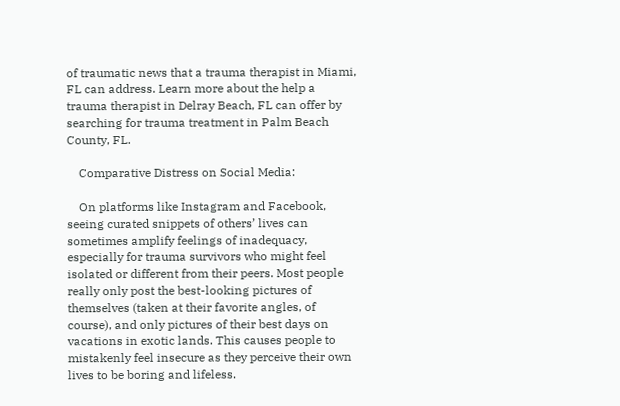of traumatic news that a trauma therapist in Miami, FL can address. Learn more about the help a trauma therapist in Delray Beach, FL can offer by searching for trauma treatment in Palm Beach County, FL.

    Comparative Distress on Social Media:

    On platforms like Instagram and Facebook, seeing curated snippets of others’ lives can sometimes amplify feelings of inadequacy, especially for trauma survivors who might feel isolated or different from their peers. Most people really only post the best-looking pictures of themselves (taken at their favorite angles, of course), and only pictures of their best days on vacations in exotic lands. This causes people to mistakenly feel insecure as they perceive their own lives to be boring and lifeless.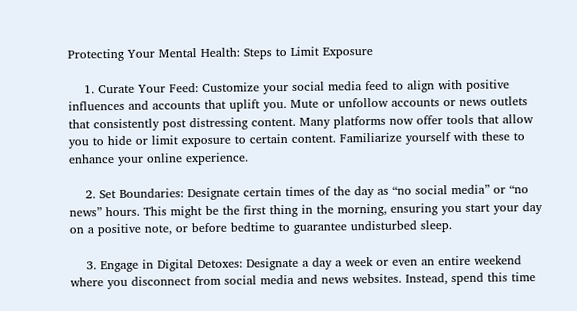Protecting Your Mental Health: Steps to Limit Exposure

    1. Curate Your Feed: Customize your social media feed to align with positive influences and accounts that uplift you. Mute or unfollow accounts or news outlets that consistently post distressing content. Many platforms now offer tools that allow you to hide or limit exposure to certain content. Familiarize yourself with these to enhance your online experience.

    2. Set Boundaries: Designate certain times of the day as “no social media” or “no news” hours. This might be the first thing in the morning, ensuring you start your day on a positive note, or before bedtime to guarantee undisturbed sleep.

    3. Engage in Digital Detoxes: Designate a day a week or even an entire weekend where you disconnect from social media and news websites. Instead, spend this time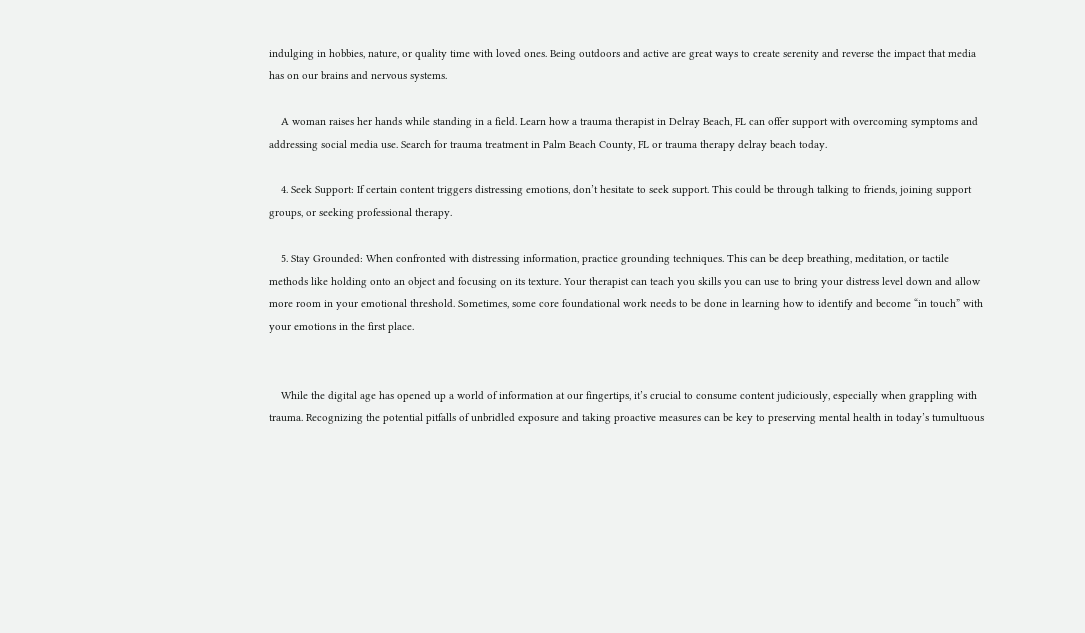indulging in hobbies, nature, or quality time with loved ones. Being outdoors and active are great ways to create serenity and reverse the impact that media has on our brains and nervous systems.

    A woman raises her hands while standing in a field. Learn how a trauma therapist in Delray Beach, FL can offer support with overcoming symptoms and addressing social media use. Search for trauma treatment in Palm Beach County, FL or trauma therapy delray beach today.

    4. Seek Support: If certain content triggers distressing emotions, don’t hesitate to seek support. This could be through talking to friends, joining support groups, or seeking professional therapy.

    5. Stay Grounded: When confronted with distressing information, practice grounding techniques. This can be deep breathing, meditation, or tactile methods like holding onto an object and focusing on its texture. Your therapist can teach you skills you can use to bring your distress level down and allow more room in your emotional threshold. Sometimes, some core foundational work needs to be done in learning how to identify and become “in touch” with your emotions in the first place.


    While the digital age has opened up a world of information at our fingertips, it’s crucial to consume content judiciously, especially when grappling with trauma. Recognizing the potential pitfalls of unbridled exposure and taking proactive measures can be key to preserving mental health in today’s tumultuous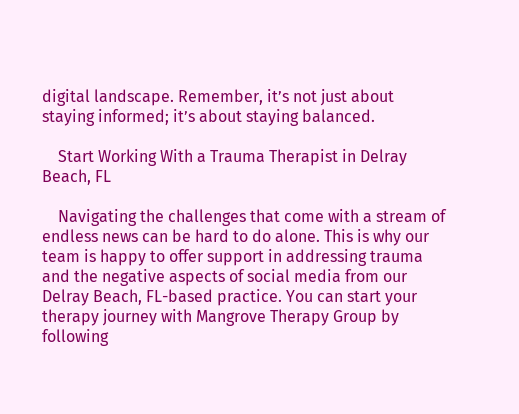digital landscape. Remember, it’s not just about staying informed; it’s about staying balanced.

    Start Working With a Trauma Therapist in Delray Beach, FL

    Navigating the challenges that come with a stream of endless news can be hard to do alone. This is why our team is happy to offer support in addressing trauma and the negative aspects of social media from our Delray Beach, FL-based practice. You can start your therapy journey with Mangrove Therapy Group by following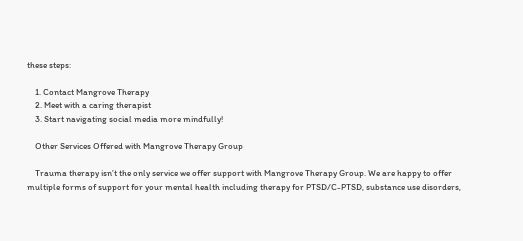these steps:

    1. Contact Mangrove Therapy
    2. Meet with a caring therapist
    3. Start navigating social media more mindfully!

    Other Services Offered with Mangrove Therapy Group

    Trauma therapy isn’t the only service we offer support with Mangrove Therapy Group. We are happy to offer multiple forms of support for your mental health including therapy for PTSD/C-PTSD, substance use disorders,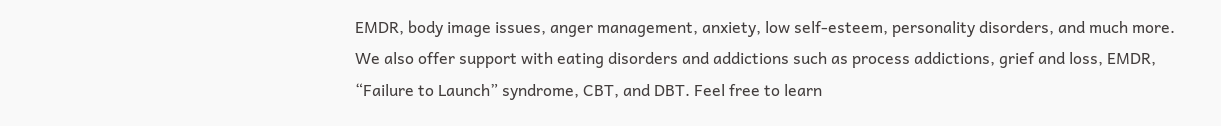EMDR, body image issues, anger management, anxiety, low self-esteem, personality disorders, and much more. We also offer support with eating disorders and addictions such as process addictions, grief and loss, EMDR, “Failure to Launch” syndrome, CBT, and DBT. Feel free to learn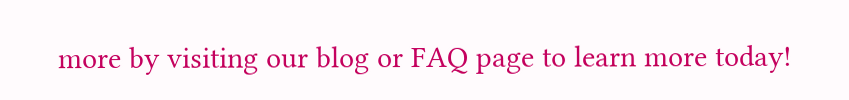more by visiting our blog or FAQ page to learn more today!